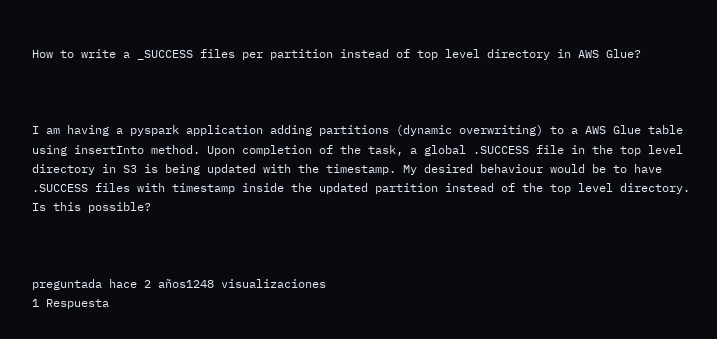How to write a _SUCCESS files per partition instead of top level directory in AWS Glue?



I am having a pyspark application adding partitions (dynamic overwriting) to a AWS Glue table using insertInto method. Upon completion of the task, a global .SUCCESS file in the top level directory in S3 is being updated with the timestamp. My desired behaviour would be to have .SUCCESS files with timestamp inside the updated partition instead of the top level directory. Is this possible?



preguntada hace 2 años1248 visualizaciones
1 Respuesta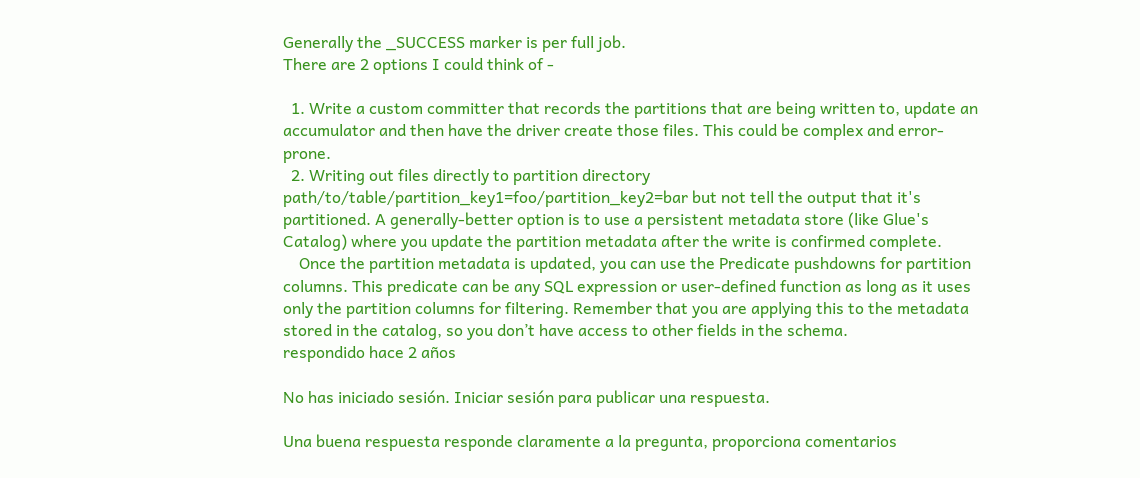Generally the _SUCCESS marker is per full job.
There are 2 options I could think of -

  1. Write a custom committer that records the partitions that are being written to, update an accumulator and then have the driver create those files. This could be complex and error-prone.
  2. Writing out files directly to partition directory path/to/table/partition_key1=foo/partition_key2=bar but not tell the output that it's partitioned. A generally-better option is to use a persistent metadata store (like Glue's Catalog) where you update the partition metadata after the write is confirmed complete.
    Once the partition metadata is updated, you can use the Predicate pushdowns for partition columns. This predicate can be any SQL expression or user-defined function as long as it uses only the partition columns for filtering. Remember that you are applying this to the metadata stored in the catalog, so you don’t have access to other fields in the schema.
respondido hace 2 años

No has iniciado sesión. Iniciar sesión para publicar una respuesta.

Una buena respuesta responde claramente a la pregunta, proporciona comentarios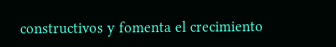constructivos y fomenta el crecimiento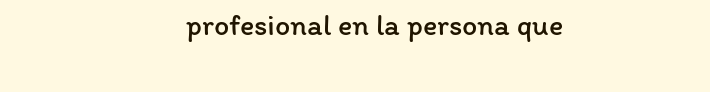profesional en la persona que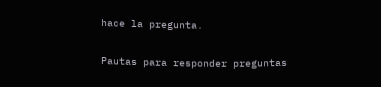hace la pregunta.

Pautas para responder preguntas